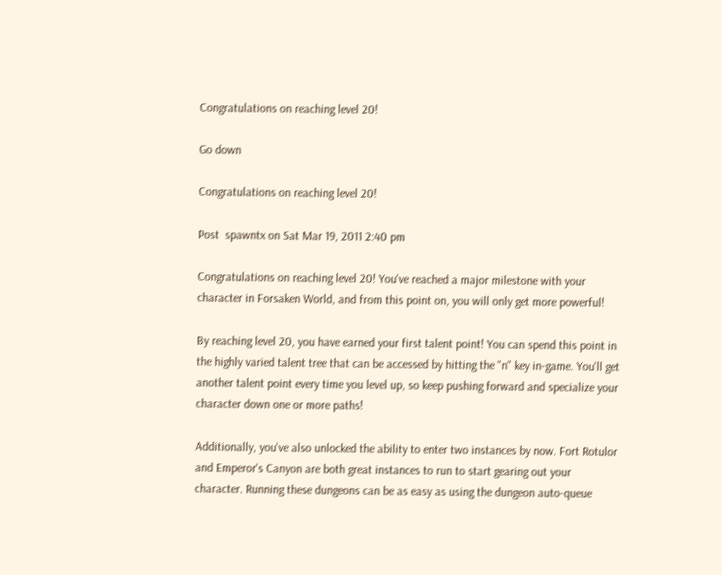Congratulations on reaching level 20!

Go down

Congratulations on reaching level 20!

Post  spawntx on Sat Mar 19, 2011 2:40 pm

Congratulations on reaching level 20! You've reached a major milestone with your character in Forsaken World, and from this point on, you will only get more powerful!

By reaching level 20, you have earned your first talent point! You can spend this point in the highly varied talent tree that can be accessed by hitting the "n" key in-game. You'll get another talent point every time you level up, so keep pushing forward and specialize your character down one or more paths!

Additionally, you've also unlocked the ability to enter two instances by now. Fort Rotulor and Emperor's Canyon are both great instances to run to start gearing out your character. Running these dungeons can be as easy as using the dungeon auto-queue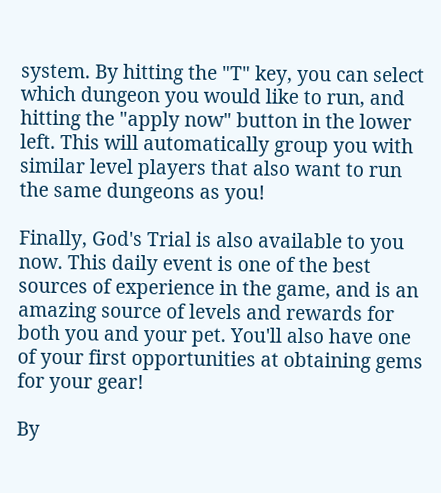system. By hitting the "T" key, you can select which dungeon you would like to run, and hitting the "apply now" button in the lower left. This will automatically group you with similar level players that also want to run the same dungeons as you!

Finally, God's Trial is also available to you now. This daily event is one of the best sources of experience in the game, and is an amazing source of levels and rewards for both you and your pet. You'll also have one of your first opportunities at obtaining gems for your gear!

By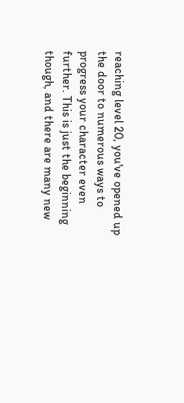reaching level 20, you've opened up the door to numerous ways to progress your character even further. This is just the beginning though, and there are many new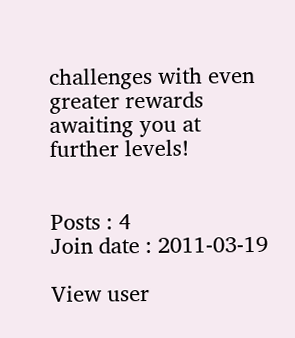challenges with even greater rewards awaiting you at further levels!


Posts : 4
Join date : 2011-03-19

View user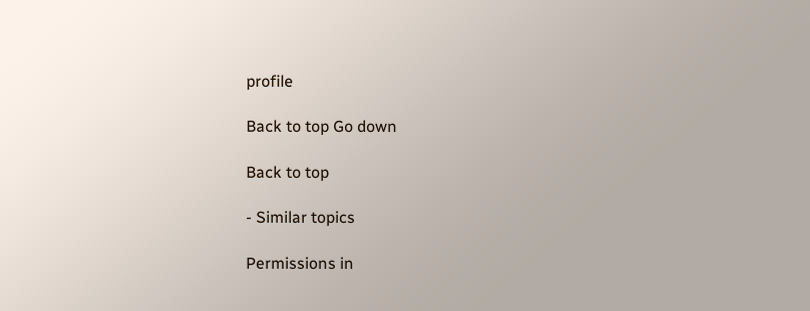profile

Back to top Go down

Back to top

- Similar topics

Permissions in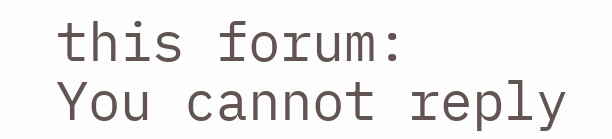this forum:
You cannot reply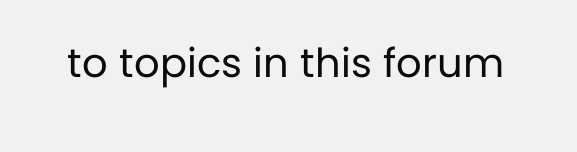to topics in this forum